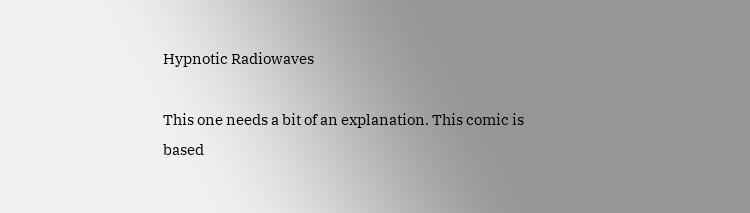Hypnotic Radiowaves

This one needs a bit of an explanation. This comic is based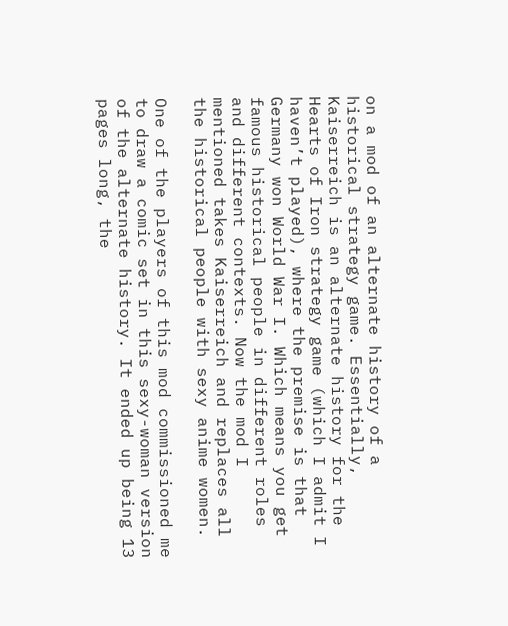on a mod of an alternate history of a historical strategy game. Essentially, Kaiserreich is an alternate history for the Hearts of Iron strategy game (which I admit I haven’t played), where the premise is that Germany won World War I. Which means you get famous historical people in different roles and different contexts. Now the mod I mentioned takes Kaiserreich and replaces all the historical people with sexy anime women.

One of the players of this mod commissioned me to draw a comic set in this sexy-woman version of the alternate history. It ended up being 13 pages long, the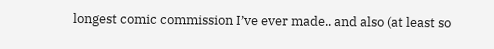longest comic commission I’ve ever made.. and also (at least so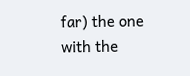far) the one with the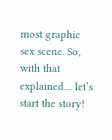most graphic sex scene. So, with that explained… let’s start the story!